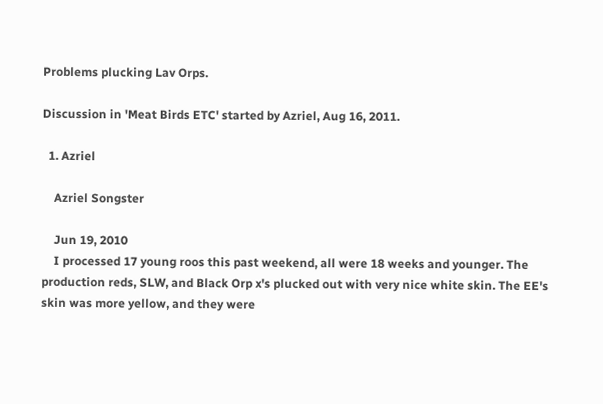Problems plucking Lav Orps.

Discussion in 'Meat Birds ETC' started by Azriel, Aug 16, 2011.

  1. Azriel

    Azriel Songster

    Jun 19, 2010
    I processed 17 young roos this past weekend, all were 18 weeks and younger. The production reds, SLW, and Black Orp x's plucked out with very nice white skin. The EE's skin was more yellow, and they were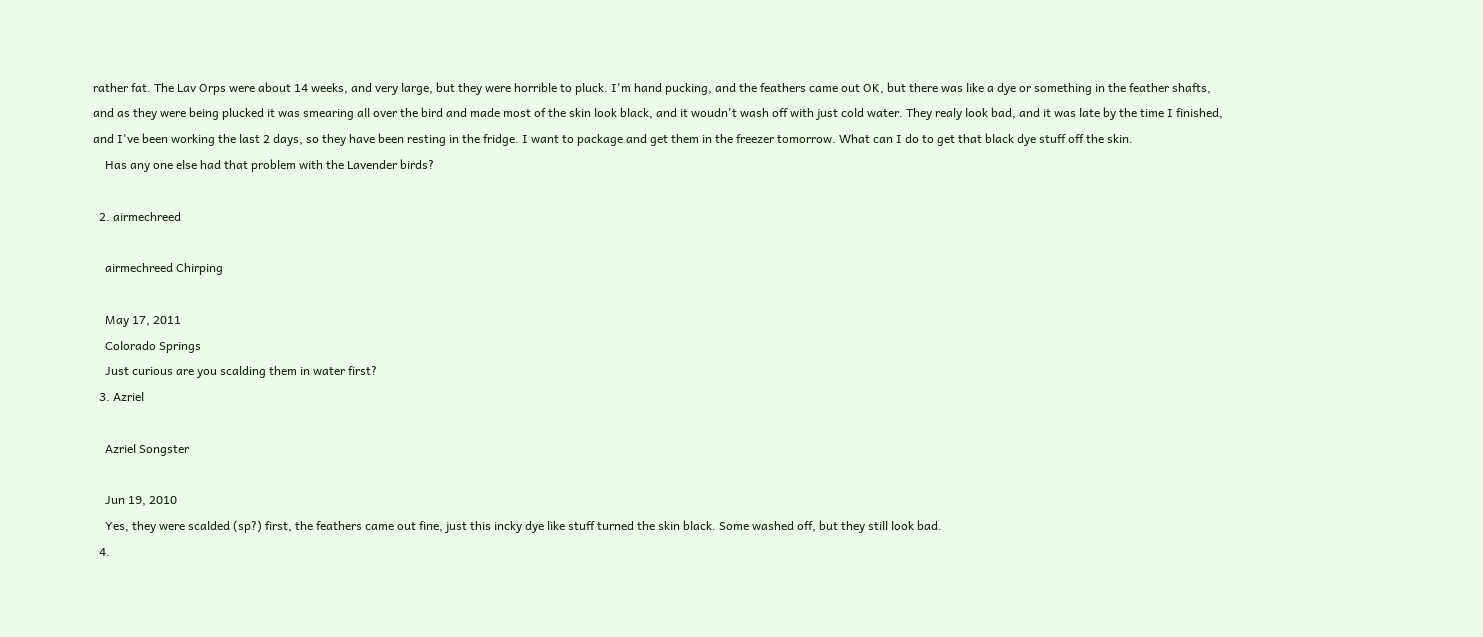rather fat. The Lav Orps were about 14 weeks, and very large, but they were horrible to pluck. I'm hand pucking, and the feathers came out OK, but there was like a dye or something in the feather shafts, and as they were being plucked it was smearing all over the bird and made most of the skin look black, and it woudn't wash off with just cold water. They realy look bad, and it was late by the time I finished, and I've been working the last 2 days, so they have been resting in the fridge. I want to package and get them in the freezer tomorrow. What can I do to get that black dye stuff off the skin.
    Has any one else had that problem with the Lavender birds?

  2. airmechreed

    airmechreed Chirping

    May 17, 2011
    Colorado Springs
    Just curious are you scalding them in water first?
  3. Azriel

    Azriel Songster

    Jun 19, 2010
    Yes, they were scalded (sp?) first, the feathers came out fine, just this incky dye like stuff turned the skin black. Some washed off, but they still look bad.
  4.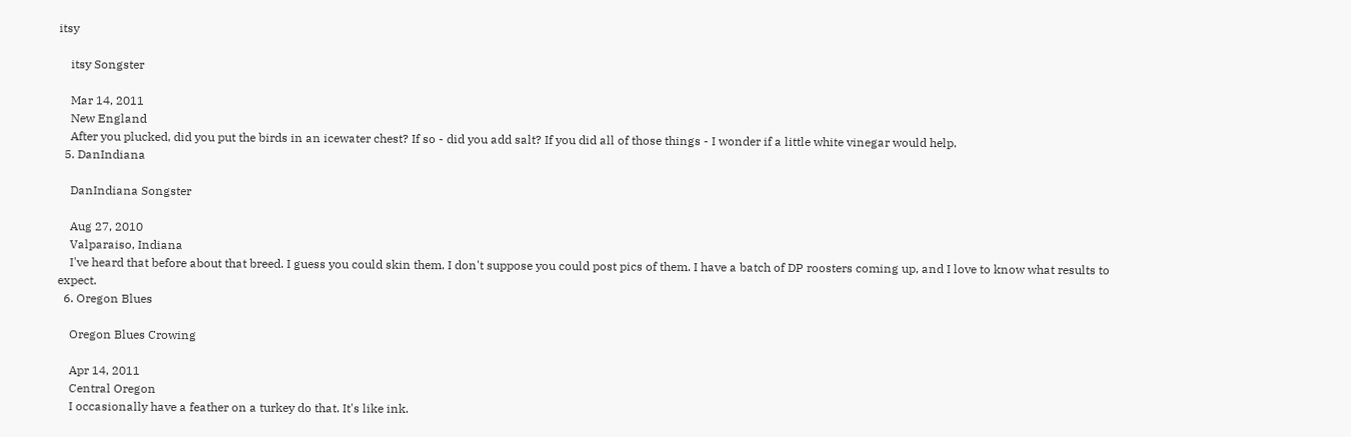itsy

    itsy Songster

    Mar 14, 2011
    New England
    After you plucked, did you put the birds in an icewater chest? If so - did you add salt? If you did all of those things - I wonder if a little white vinegar would help.
  5. DanIndiana

    DanIndiana Songster

    Aug 27, 2010
    Valparaiso, Indiana
    I've heard that before about that breed. I guess you could skin them. I don't suppose you could post pics of them. I have a batch of DP roosters coming up, and I love to know what results to expect.
  6. Oregon Blues

    Oregon Blues Crowing

    Apr 14, 2011
    Central Oregon
    I occasionally have a feather on a turkey do that. It's like ink.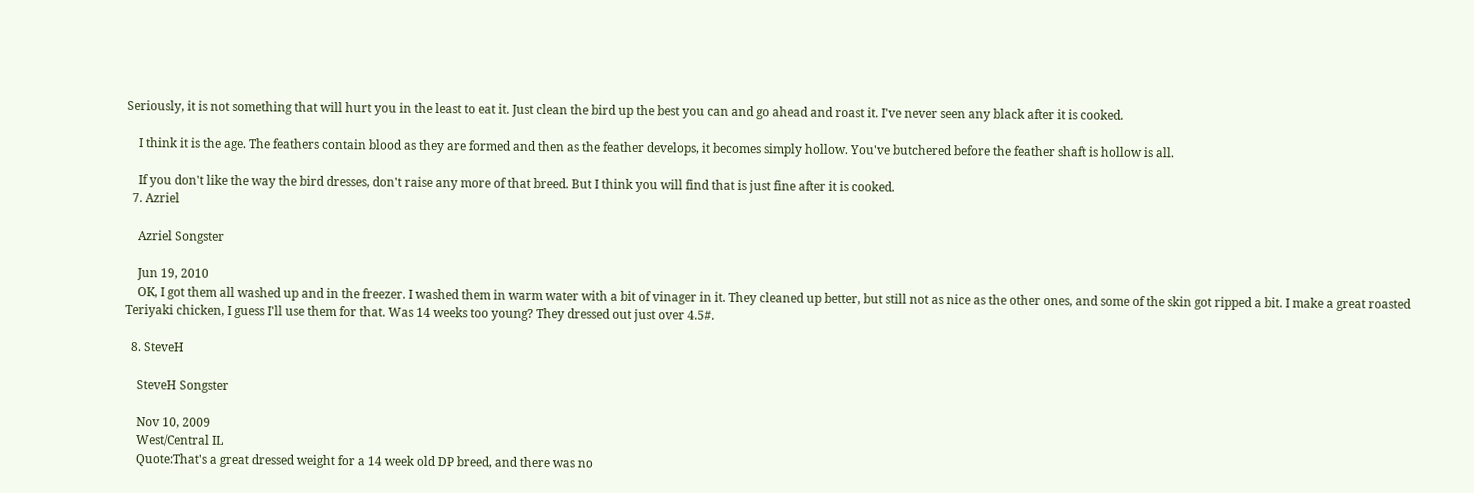Seriously, it is not something that will hurt you in the least to eat it. Just clean the bird up the best you can and go ahead and roast it. I've never seen any black after it is cooked.

    I think it is the age. The feathers contain blood as they are formed and then as the feather develops, it becomes simply hollow. You've butchered before the feather shaft is hollow is all.

    If you don't like the way the bird dresses, don't raise any more of that breed. But I think you will find that is just fine after it is cooked.
  7. Azriel

    Azriel Songster

    Jun 19, 2010
    OK, I got them all washed up and in the freezer. I washed them in warm water with a bit of vinager in it. They cleaned up better, but still not as nice as the other ones, and some of the skin got ripped a bit. I make a great roasted Teriyaki chicken, I guess I'll use them for that. Was 14 weeks too young? They dressed out just over 4.5#.

  8. SteveH

    SteveH Songster

    Nov 10, 2009
    West/Central IL
    Quote:That's a great dressed weight for a 14 week old DP breed, and there was no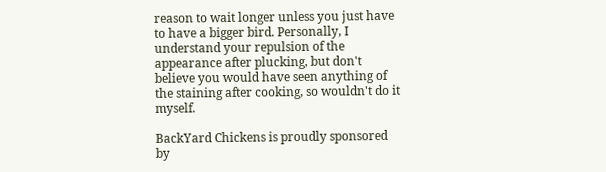reason to wait longer unless you just have to have a bigger bird. Personally, I understand your repulsion of the appearance after plucking, but don't believe you would have seen anything of the staining after cooking, so wouldn't do it myself.

BackYard Chickens is proudly sponsored by